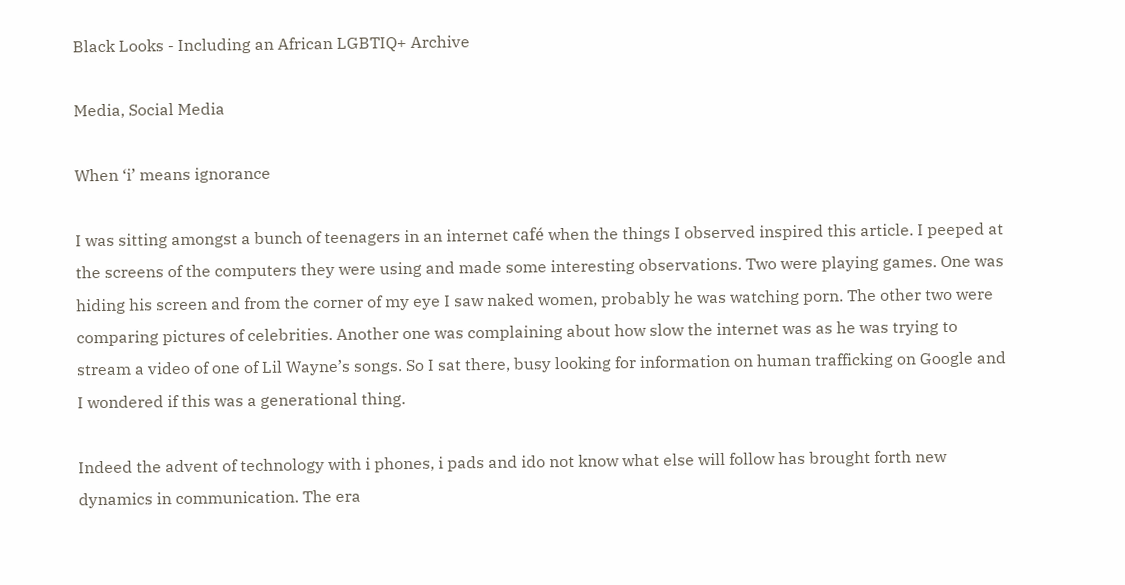Black Looks - Including an African LGBTIQ+ Archive

Media, Social Media

When ‘i’ means ignorance

I was sitting amongst a bunch of teenagers in an internet café when the things I observed inspired this article. I peeped at the screens of the computers they were using and made some interesting observations. Two were playing games. One was hiding his screen and from the corner of my eye I saw naked women, probably he was watching porn. The other two were comparing pictures of celebrities. Another one was complaining about how slow the internet was as he was trying to stream a video of one of Lil Wayne’s songs. So I sat there, busy looking for information on human trafficking on Google and I wondered if this was a generational thing.

Indeed the advent of technology with i phones, i pads and ido not know what else will follow has brought forth new dynamics in communication. The era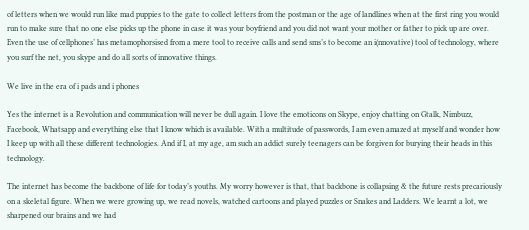of letters when we would run like mad puppies to the gate to collect letters from the postman or the age of landlines when at the first ring you would run to make sure that no one else picks up the phone in case it was your boyfriend and you did not want your mother or father to pick up are over. Even the use of cellphones’ has metamophorsised from a mere tool to receive calls and send sms’s to become an i(nnovative) tool of technology, where you surf the net, you skype and do all sorts of innovative things.

We live in the era of i pads and i phones

Yes the internet is a Revolution and communication will never be dull again. I love the emoticons on Skype, enjoy chatting on Gtalk, Nimbuzz, Facebook, Whatsapp and everything else that I know which is available. With a multitude of passwords, I am even amazed at myself and wonder how I keep up with all these different technologies. And if I, at my age, am such an addict surely teenagers can be forgiven for burying their heads in this technology.

The internet has become the backbone of life for today’s youths. My worry however is that, that backbone is collapsing & the future rests precariously on a skeletal figure. When we were growing up, we read novels, watched cartoons and played puzzles or Snakes and Ladders. We learnt a lot, we sharpened our brains and we had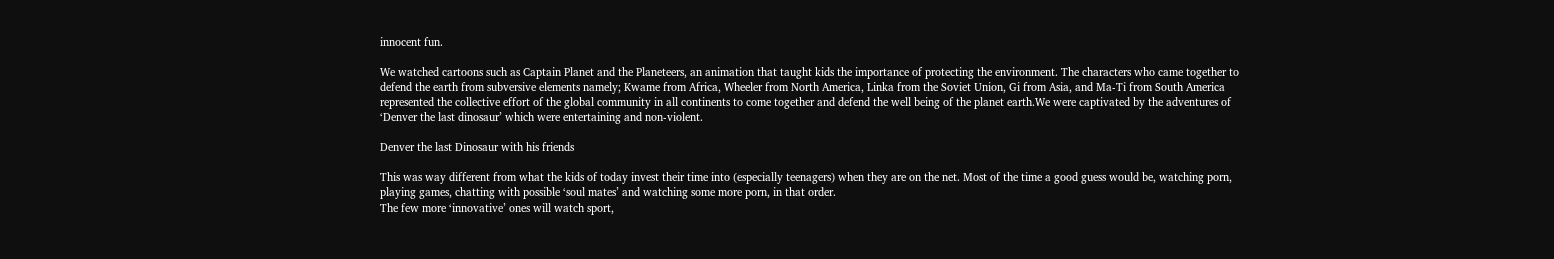innocent fun.

We watched cartoons such as Captain Planet and the Planeteers, an animation that taught kids the importance of protecting the environment. The characters who came together to defend the earth from subversive elements namely; Kwame from Africa, Wheeler from North America, Linka from the Soviet Union, Gi from Asia, and Ma-Ti from South America represented the collective effort of the global community in all continents to come together and defend the well being of the planet earth.We were captivated by the adventures of ‘Denver the last dinosaur’ which were entertaining and non-violent.

Denver the last Dinosaur with his friends

This was way different from what the kids of today invest their time into (especially teenagers) when they are on the net. Most of the time a good guess would be, watching porn, playing games, chatting with possible ‘soul mates’ and watching some more porn, in that order.
The few more ‘innovative’ ones will watch sport,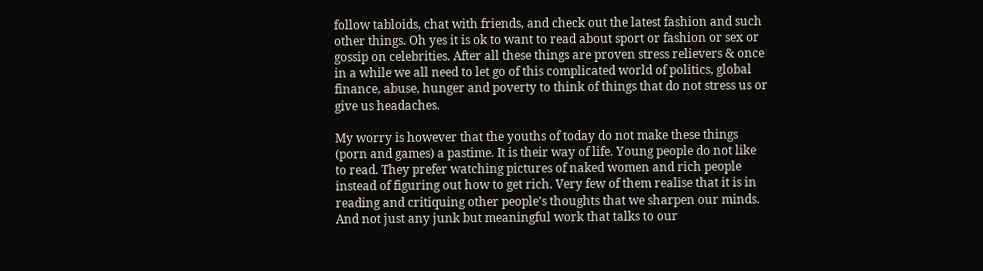follow tabloids, chat with friends, and check out the latest fashion and such other things. Oh yes it is ok to want to read about sport or fashion or sex or gossip on celebrities. After all these things are proven stress relievers & once in a while we all need to let go of this complicated world of politics, global finance, abuse, hunger and poverty to think of things that do not stress us or give us headaches.

My worry is however that the youths of today do not make these things (porn and games) a pastime. It is their way of life. Young people do not like to read. They prefer watching pictures of naked women and rich people instead of figuring out how to get rich. Very few of them realise that it is in reading and critiquing other people’s thoughts that we sharpen our minds. And not just any junk but meaningful work that talks to our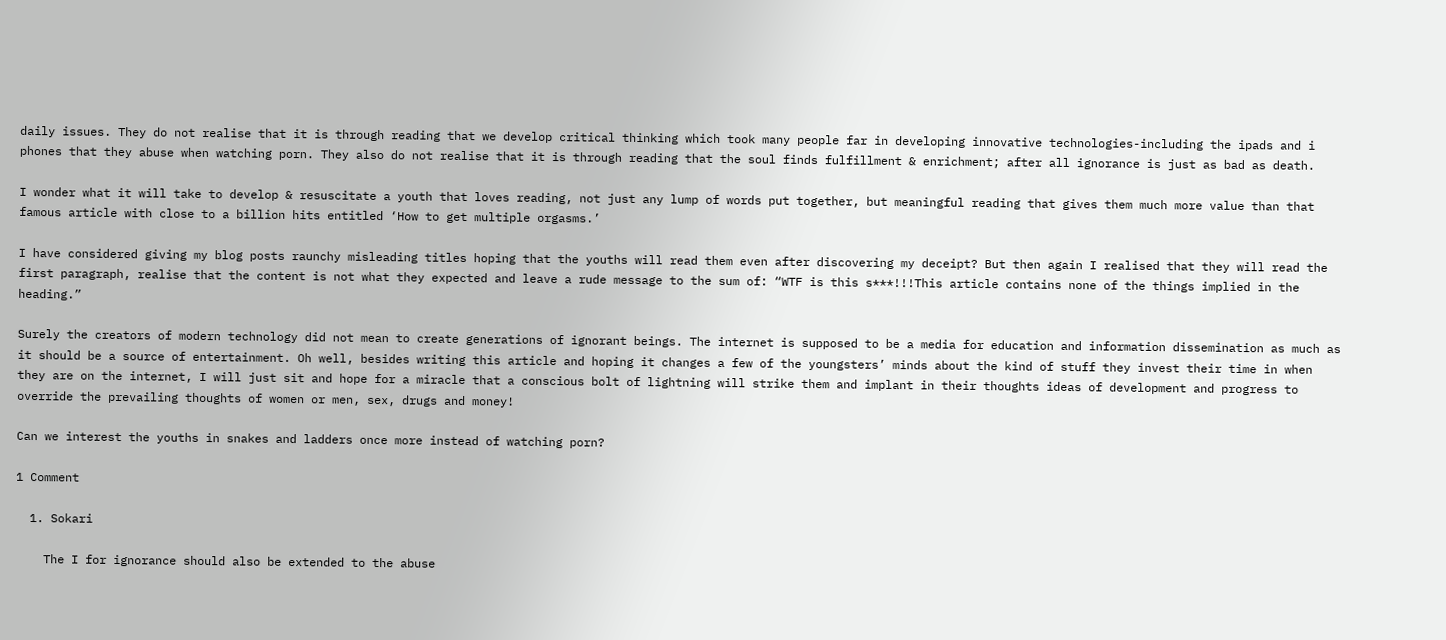daily issues. They do not realise that it is through reading that we develop critical thinking which took many people far in developing innovative technologies-including the ipads and i phones that they abuse when watching porn. They also do not realise that it is through reading that the soul finds fulfillment & enrichment; after all ignorance is just as bad as death.

I wonder what it will take to develop & resuscitate a youth that loves reading, not just any lump of words put together, but meaningful reading that gives them much more value than that famous article with close to a billion hits entitled ‘How to get multiple orgasms.’

I have considered giving my blog posts raunchy misleading titles hoping that the youths will read them even after discovering my deceipt? But then again I realised that they will read the first paragraph, realise that the content is not what they expected and leave a rude message to the sum of: “WTF is this s***!!!This article contains none of the things implied in the heading.”

Surely the creators of modern technology did not mean to create generations of ignorant beings. The internet is supposed to be a media for education and information dissemination as much as it should be a source of entertainment. Oh well, besides writing this article and hoping it changes a few of the youngsters’ minds about the kind of stuff they invest their time in when they are on the internet, I will just sit and hope for a miracle that a conscious bolt of lightning will strike them and implant in their thoughts ideas of development and progress to override the prevailing thoughts of women or men, sex, drugs and money!

Can we interest the youths in snakes and ladders once more instead of watching porn?

1 Comment

  1. Sokari

    The I for ignorance should also be extended to the abuse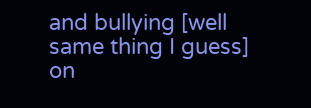and bullying [well same thing I guess] on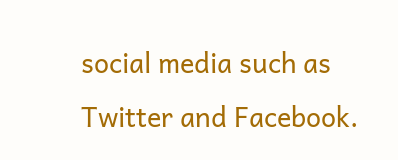social media such as Twitter and Facebook.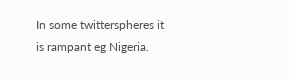In some twitterspheres it is rampant eg Nigeria.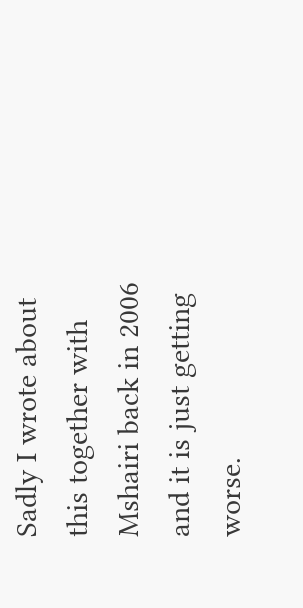Sadly I wrote about this together with Mshairi back in 2006 and it is just getting worse.